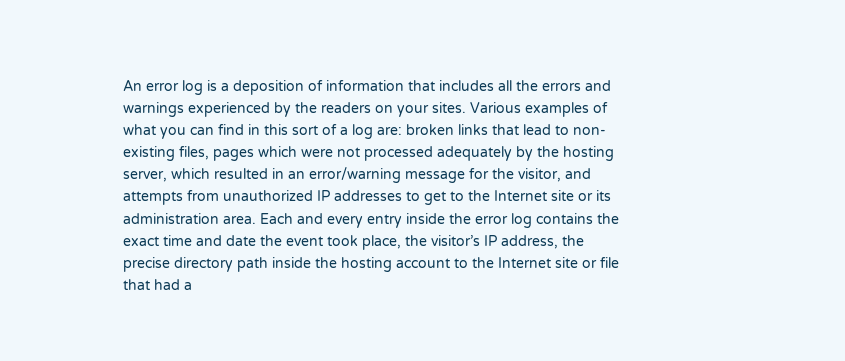An error log is a deposition of information that includes all the errors and warnings experienced by the readers on your sites. Various examples of what you can find in this sort of a log are: broken links that lead to non-existing files, pages which were not processed adequately by the hosting server, which resulted in an error/warning message for the visitor, and attempts from unauthorized IP addresses to get to the Internet site or its administration area. Each and every entry inside the error log contains the exact time and date the event took place, the visitor’s IP address, the precise directory path inside the hosting account to the Internet site or file that had a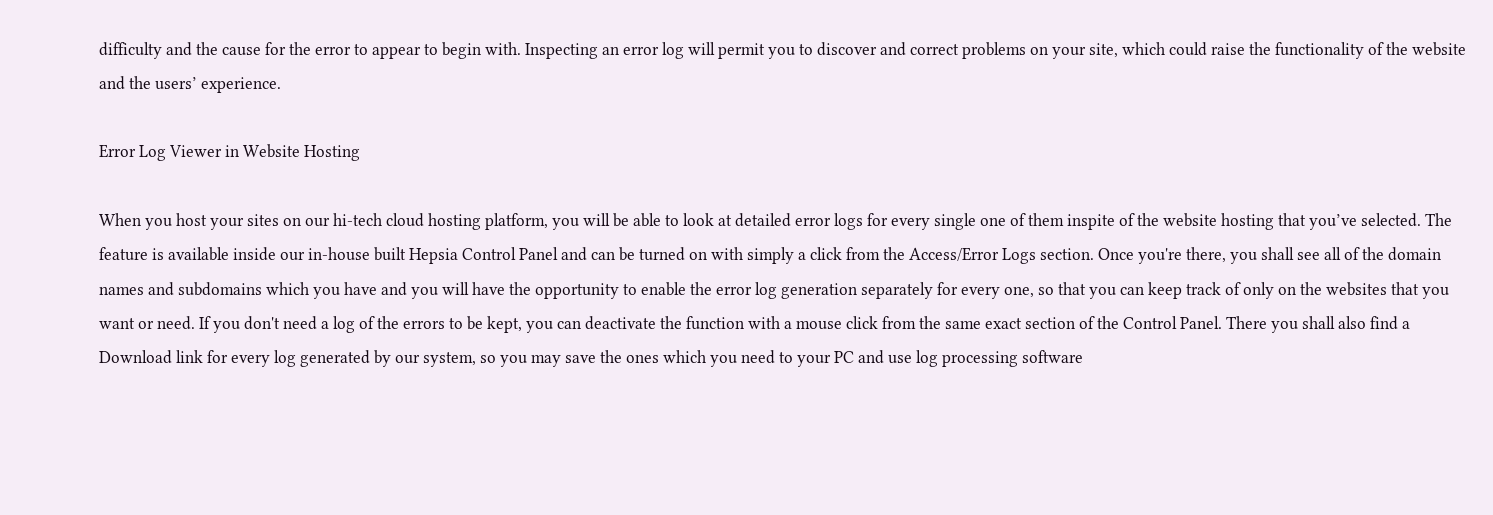difficulty and the cause for the error to appear to begin with. Inspecting an error log will permit you to discover and correct problems on your site, which could raise the functionality of the website and the users’ experience.

Error Log Viewer in Website Hosting

When you host your sites on our hi-tech cloud hosting platform, you will be able to look at detailed error logs for every single one of them inspite of the website hosting that you’ve selected. The feature is available inside our in-house built Hepsia Control Panel and can be turned on with simply a click from the Access/Error Logs section. Once you're there, you shall see all of the domain names and subdomains which you have and you will have the opportunity to enable the error log generation separately for every one, so that you can keep track of only on the websites that you want or need. If you don't need a log of the errors to be kept, you can deactivate the function with a mouse click from the same exact section of the Control Panel. There you shall also find a Download link for every log generated by our system, so you may save the ones which you need to your PC and use log processing software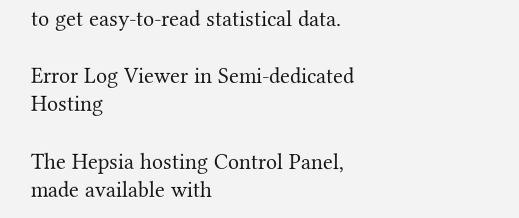to get easy-to-read statistical data.

Error Log Viewer in Semi-dedicated Hosting

The Hepsia hosting Control Panel, made available with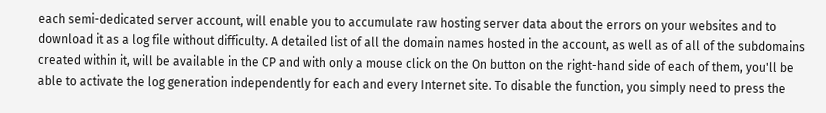each semi-dedicated server account, will enable you to accumulate raw hosting server data about the errors on your websites and to download it as a log file without difficulty. A detailed list of all the domain names hosted in the account, as well as of all of the subdomains created within it, will be available in the CP and with only a mouse click on the On button on the right-hand side of each of them, you'll be able to activate the log generation independently for each and every Internet site. To disable the function, you simply need to press the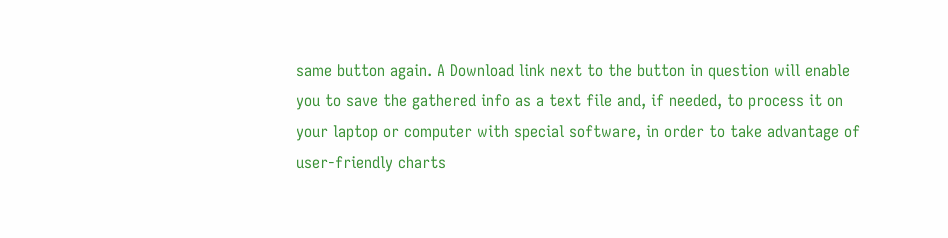same button again. A Download link next to the button in question will enable you to save the gathered info as a text file and, if needed, to process it on your laptop or computer with special software, in order to take advantage of user-friendly charts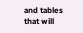and tables that will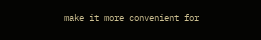make it more convenient for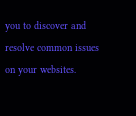you to discover and resolve common issues on your websites.